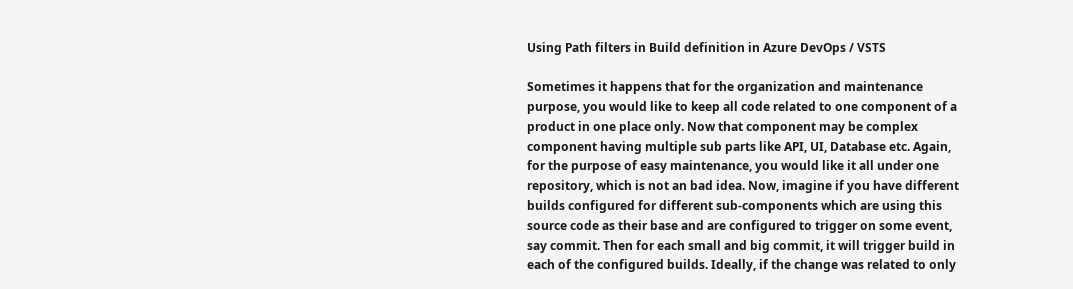Using Path filters in Build definition in Azure DevOps / VSTS

Sometimes it happens that for the organization and maintenance purpose, you would like to keep all code related to one component of a product in one place only. Now that component may be complex component having multiple sub parts like API, UI, Database etc. Again, for the purpose of easy maintenance, you would like it all under one repository, which is not an bad idea. Now, imagine if you have different builds configured for different sub-components which are using this source code as their base and are configured to trigger on some event, say commit. Then for each small and big commit, it will trigger build in each of the configured builds. Ideally, if the change was related to only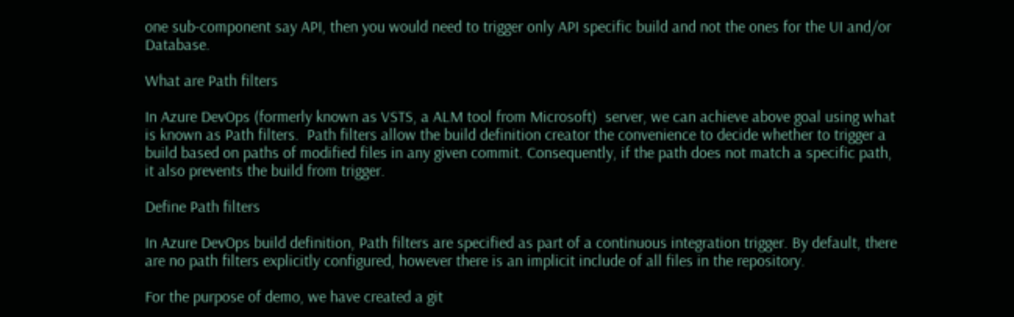one sub-component say API, then you would need to trigger only API specific build and not the ones for the UI and/or Database.

What are Path filters

In Azure DevOps (formerly known as VSTS, a ALM tool from Microsoft)  server, we can achieve above goal using what is known as Path filters.  Path filters allow the build definition creator the convenience to decide whether to trigger a build based on paths of modified files in any given commit. Consequently, if the path does not match a specific path, it also prevents the build from trigger.

Define Path filters

In Azure DevOps build definition, Path filters are specified as part of a continuous integration trigger. By default, there are no path filters explicitly configured, however there is an implicit include of all files in the repository.

For the purpose of demo, we have created a git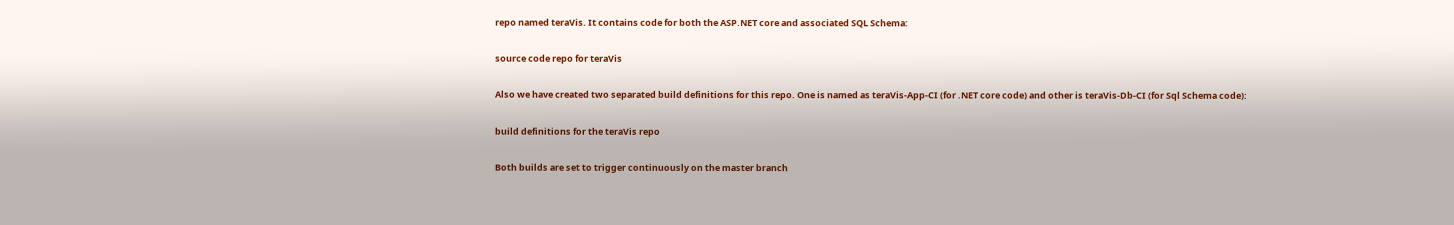repo named teraVis. It contains code for both the ASP.NET core and associated SQL Schema:

source code repo for teraVis

Also we have created two separated build definitions for this repo. One is named as teraVis-App-CI (for .NET core code) and other is teraVis-Db-CI (for Sql Schema code):

build definitions for the teraVis repo

Both builds are set to trigger continuously on the master branch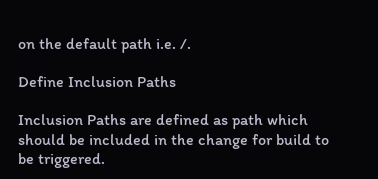on the default path i.e. /.

Define Inclusion Paths

Inclusion Paths are defined as path which should be included in the change for build to be triggered.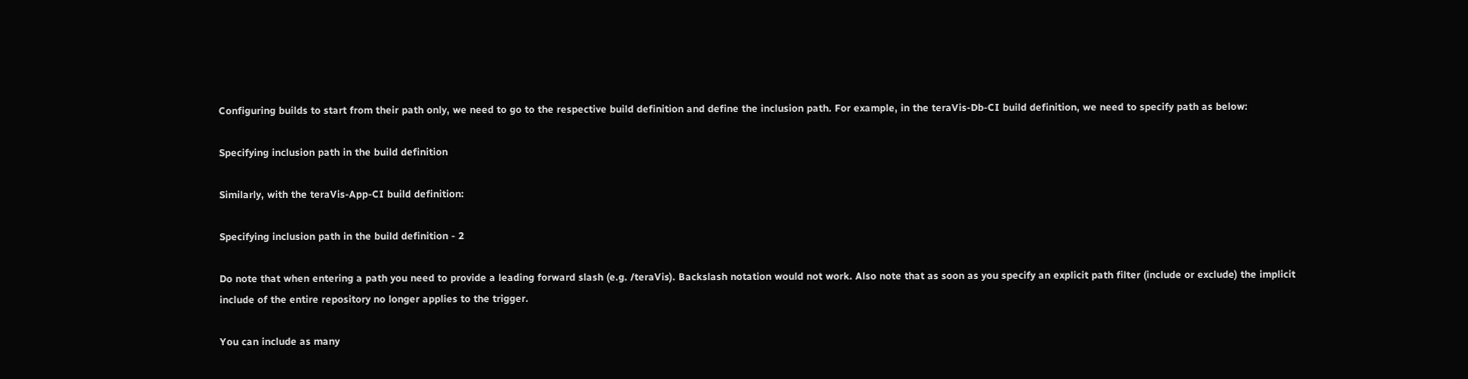Configuring builds to start from their path only, we need to go to the respective build definition and define the inclusion path. For example, in the teraVis-Db-CI build definition, we need to specify path as below:

Specifying inclusion path in the build definition

Similarly, with the teraVis-App-CI build definition:

Specifying inclusion path in the build definition - 2

Do note that when entering a path you need to provide a leading forward slash (e.g. /teraVis). Backslash notation would not work. Also note that as soon as you specify an explicit path filter (include or exclude) the implicit include of the entire repository no longer applies to the trigger.

You can include as many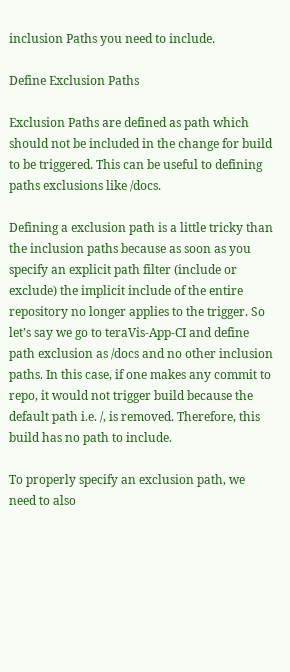inclusion Paths you need to include.

Define Exclusion Paths

Exclusion Paths are defined as path which should not be included in the change for build to be triggered. This can be useful to defining paths exclusions like /docs.

Defining a exclusion path is a little tricky than the inclusion paths because as soon as you specify an explicit path filter (include or exclude) the implicit include of the entire repository no longer applies to the trigger. So let’s say we go to teraVis-App-CI and define path exclusion as /docs and no other inclusion paths. In this case, if one makes any commit to repo, it would not trigger build because the default path i.e. /, is removed. Therefore, this build has no path to include.

To properly specify an exclusion path, we need to also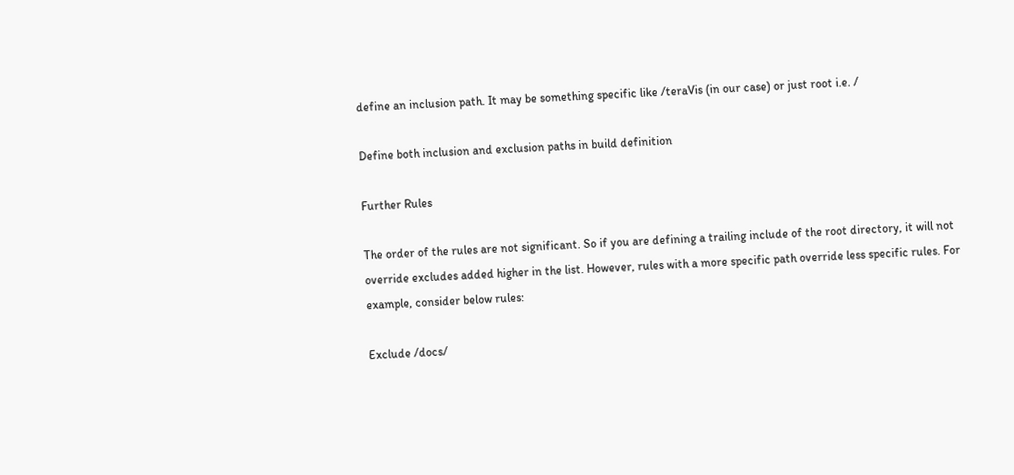define an inclusion path. It may be something specific like /teraVis (in our case) or just root i.e. /

Define both inclusion and exclusion paths in build definition

Further Rules

The order of the rules are not significant. So if you are defining a trailing include of the root directory, it will not override excludes added higher in the list. However, rules with a more specific path override less specific rules. For example, consider below rules:

Exclude /docs/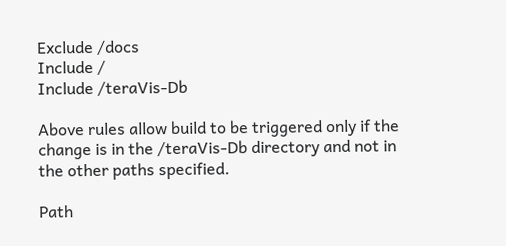Exclude /docs
Include /
Include /teraVis-Db

Above rules allow build to be triggered only if the change is in the /teraVis-Db directory and not in the other paths specified.

Path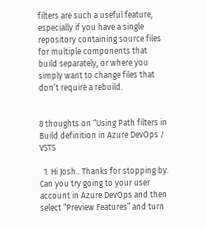filters are such a useful feature, especially if you have a single repository containing source files for multiple components that build separately, or where you simply want to change files that don’t require a rebuild.


8 thoughts on “Using Path filters in Build definition in Azure DevOps / VSTS

  1. Hi Josh.. Thanks for stopping by. Can you try going to your user account in Azure DevOps and then select “Preview Features” and turn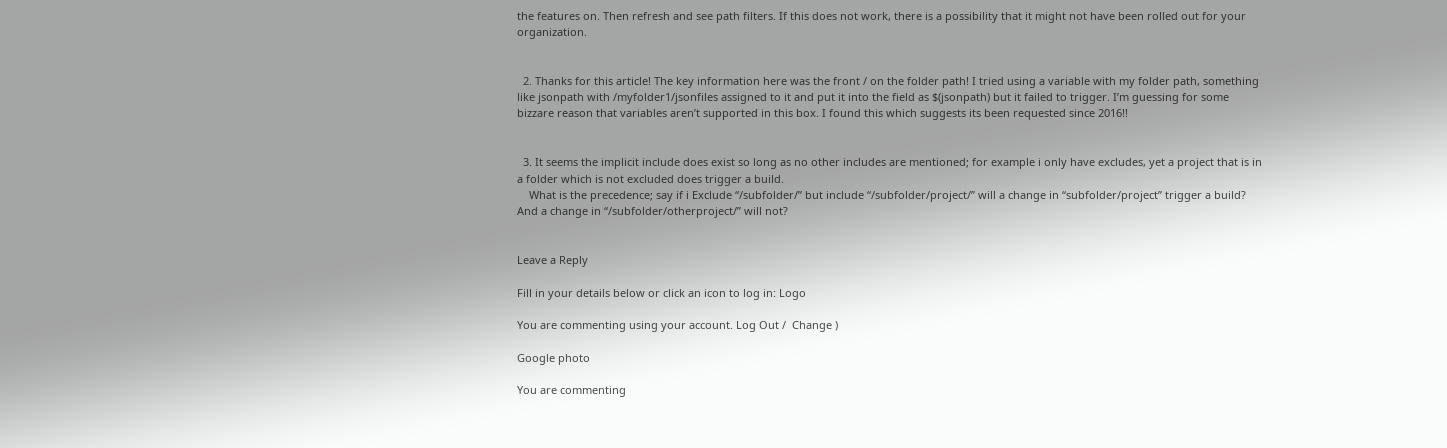the features on. Then refresh and see path filters. If this does not work, there is a possibility that it might not have been rolled out for your organization.


  2. Thanks for this article! The key information here was the front / on the folder path! I tried using a variable with my folder path, something like jsonpath with /myfolder1/jsonfiles assigned to it and put it into the field as $(jsonpath) but it failed to trigger. I’m guessing for some bizzare reason that variables aren’t supported in this box. I found this which suggests its been requested since 2016!!


  3. It seems the implicit include does exist so long as no other includes are mentioned; for example i only have excludes, yet a project that is in a folder which is not excluded does trigger a build.
    What is the precedence; say if i Exclude “/subfolder/” but include “/subfolder/project/” will a change in “subfolder/project” trigger a build? And a change in “/subfolder/otherproject/” will not?


Leave a Reply

Fill in your details below or click an icon to log in: Logo

You are commenting using your account. Log Out /  Change )

Google photo

You are commenting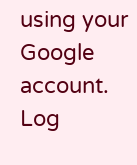using your Google account. Log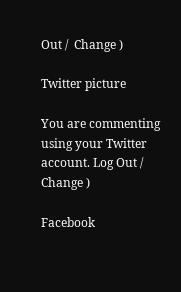Out /  Change )

Twitter picture

You are commenting using your Twitter account. Log Out /  Change )

Facebook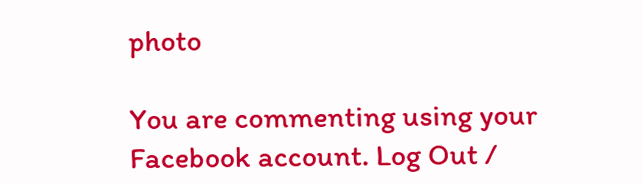photo

You are commenting using your Facebook account. Log Out /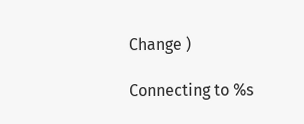Change )

Connecting to %s